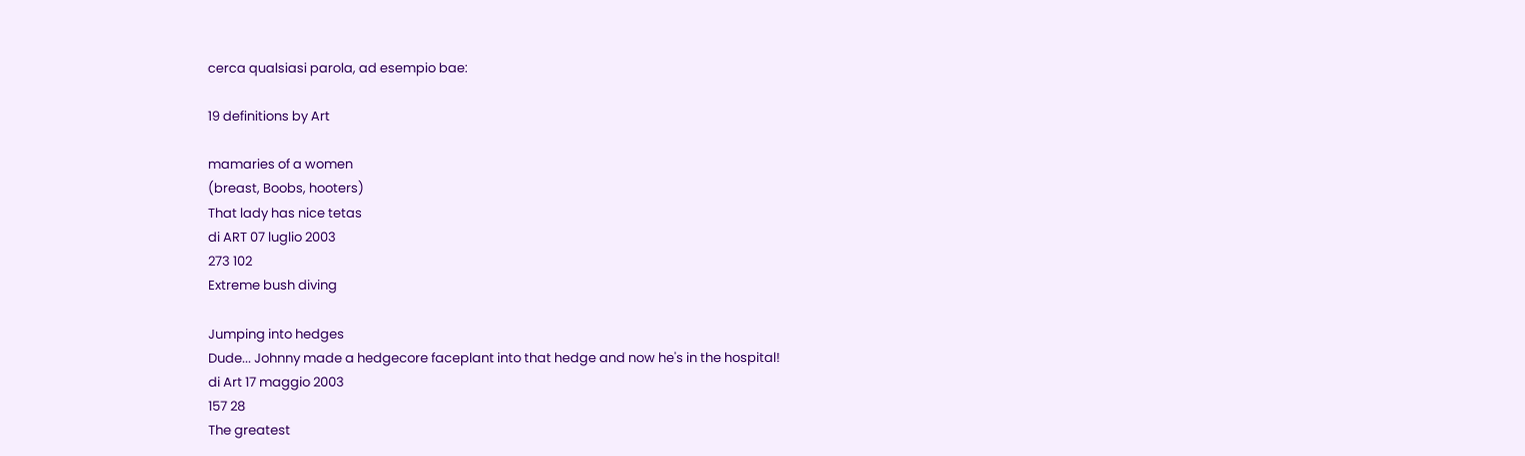cerca qualsiasi parola, ad esempio bae:

19 definitions by Art

mamaries of a women
(breast, Boobs, hooters)
That lady has nice tetas
di ART 07 luglio 2003
273 102
Extreme bush diving

Jumping into hedges
Dude... Johnny made a hedgecore faceplant into that hedge and now he's in the hospital!
di Art 17 maggio 2003
157 28
The greatest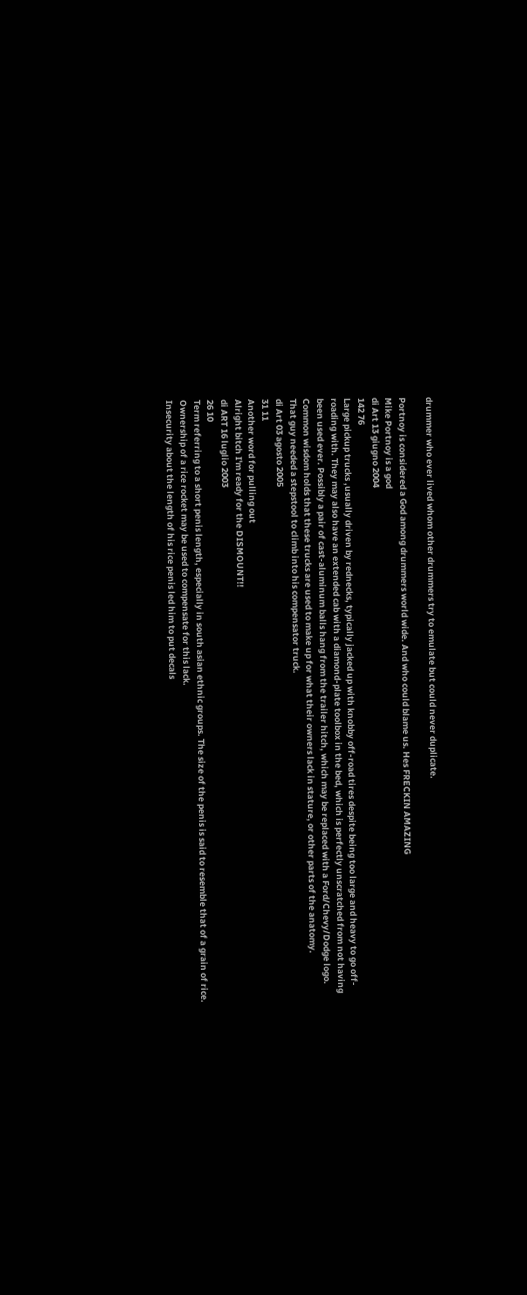drummer who ever lived whom other drummers try to emulate but could never duplicate.

Portnoy is considered a God among drummers world wide. And who could blame us. Hes FRECKIN AMAZING
Mike Portnoy is a god
di Art 13 giugno 2004
142 76
Large pickup trucks ,usually driven by rednecks, typically jacked up with knobby off-road tires despite being too large and heavy to go off-roading with. They may also have an extended cab with a diamond-plate toolbox in the bed, which is perfectly unscratched from not having been used ever. Possibly a pair of cast-aluminum balls hang from the trailer hitch, which may be replaced with a Ford/Chevy/Dodge logo. Common wisdom holds that these trucks are used to make up for what their owners lack in stature, or other parts of the anatomy.
That guy needed a stepstool to climb into his compensator truck.
di Art 03 agosto 2005
31 11
Another word for pulling out
Alright bitch I'm ready for the DISMOUNT!!
di ART 16 luglio 2003
26 10
Term referring to a short penis length, especially in south asian ethnic groups. The size of the penis is said to resemble that of a grain of rice. Ownership of a rice rocket may be used to compensate for this lack.
Insecurity about the length of his rice penis led him to put decals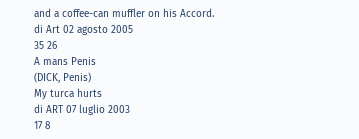and a coffee-can muffler on his Accord.
di Art 02 agosto 2005
35 26
A mans Penis
(DICK, Penis)
My turca hurts
di ART 07 luglio 2003
17 8